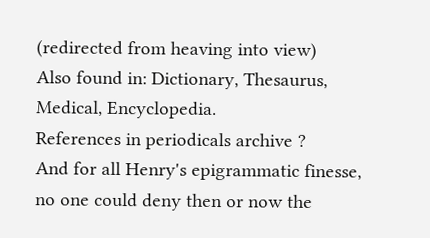(redirected from heaving into view)
Also found in: Dictionary, Thesaurus, Medical, Encyclopedia.
References in periodicals archive ?
And for all Henry's epigrammatic finesse, no one could deny then or now the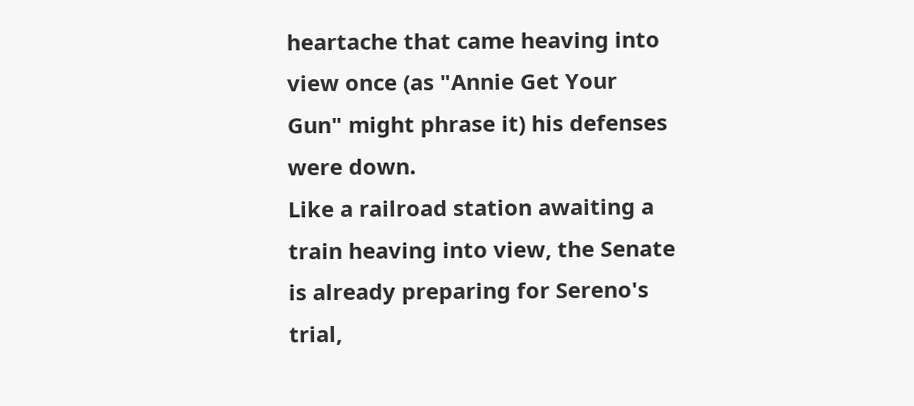heartache that came heaving into view once (as "Annie Get Your Gun" might phrase it) his defenses were down.
Like a railroad station awaiting a train heaving into view, the Senate is already preparing for Sereno's trial,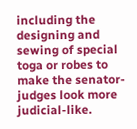including the designing and sewing of special toga or robes to make the senator-judges look more judicial-like.